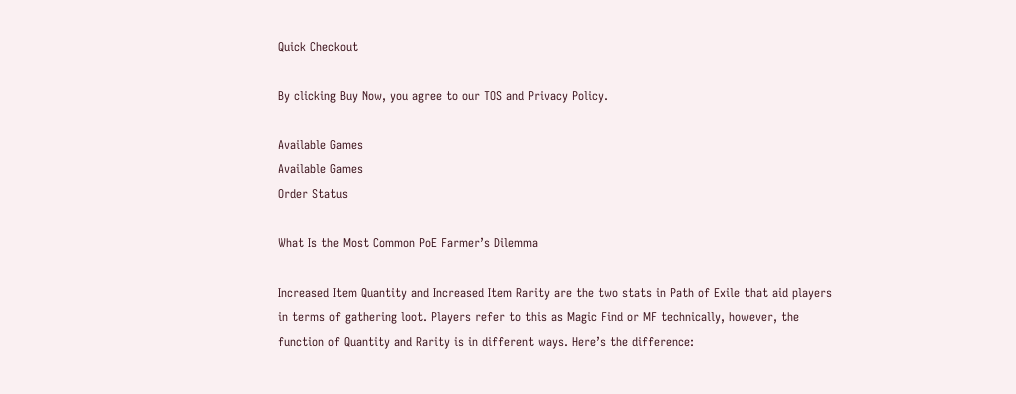Quick Checkout

By clicking Buy Now, you agree to our TOS and Privacy Policy.

Available Games
Available Games
Order Status

What Is the Most Common PoE Farmer’s Dilemma

Increased Item Quantity and Increased Item Rarity are the two stats in Path of Exile that aid players in terms of gathering loot. Players refer to this as Magic Find or MF technically, however, the function of Quantity and Rarity is in different ways. Here’s the difference: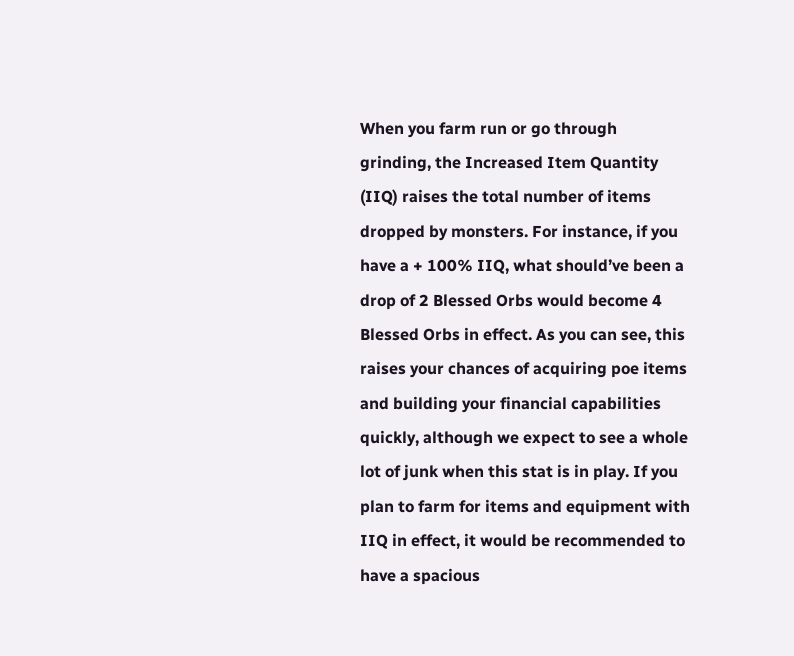When you farm run or go through grinding, the Increased Item Quantity (IIQ) raises the total number of items dropped by monsters. For instance, if you have a + 100% IIQ, what should’ve been a drop of 2 Blessed Orbs would become 4 Blessed Orbs in effect. As you can see, this raises your chances of acquiring poe items and building your financial capabilities quickly, although we expect to see a whole lot of junk when this stat is in play. If you plan to farm for items and equipment with IIQ in effect, it would be recommended to have a spacious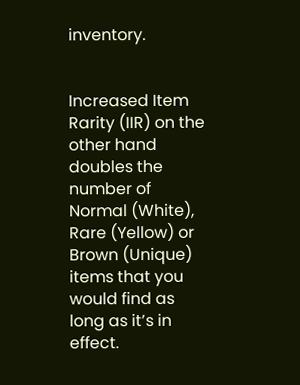inventory.


Increased Item Rarity (IIR) on the other hand doubles the number of Normal (White), Rare (Yellow) or Brown (Unique) items that you would find as long as it’s in effect.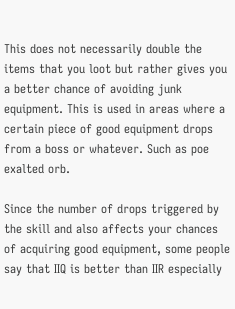This does not necessarily double the items that you loot but rather gives you a better chance of avoiding junk equipment. This is used in areas where a certain piece of good equipment drops from a boss or whatever. Such as poe exalted orb.

Since the number of drops triggered by the skill and also affects your chances of acquiring good equipment, some people say that IIQ is better than IIR especially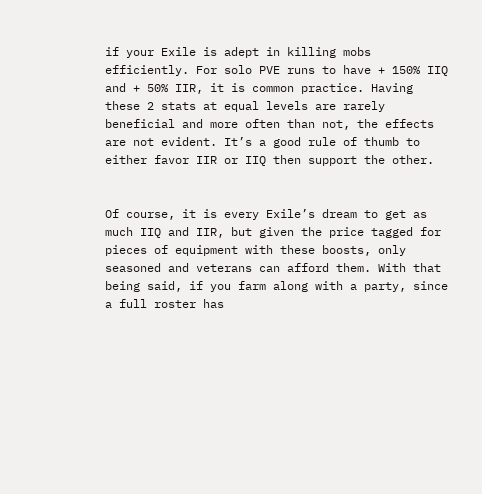if your Exile is adept in killing mobs efficiently. For solo PVE runs to have + 150% IIQ and + 50% IIR, it is common practice. Having these 2 stats at equal levels are rarely beneficial and more often than not, the effects are not evident. It’s a good rule of thumb to either favor IIR or IIQ then support the other.


Of course, it is every Exile’s dream to get as much IIQ and IIR, but given the price tagged for pieces of equipment with these boosts, only seasoned and veterans can afford them. With that being said, if you farm along with a party, since a full roster has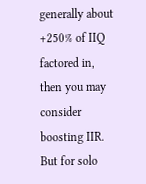generally about +250% of IIQ factored in, then you may consider boosting IIR. But for solo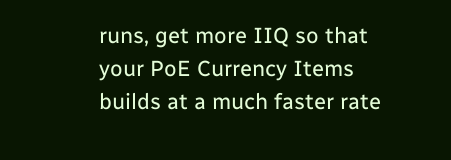runs, get more IIQ so that your PoE Currency Items builds at a much faster rate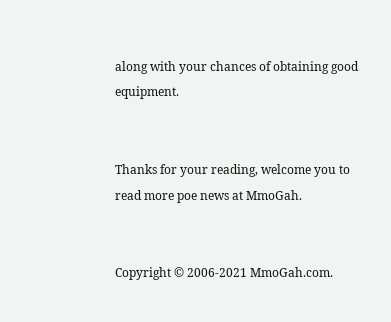along with your chances of obtaining good equipment.


Thanks for your reading, welcome you to read more poe news at MmoGah.


Copyright © 2006-2021 MmoGah.com.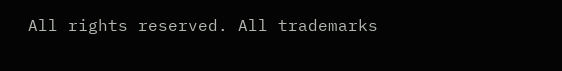All rights reserved. All trademarks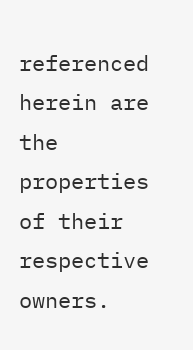referenced herein are the properties of their respective owners.